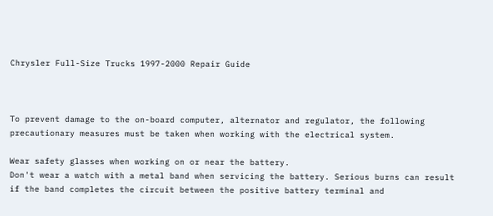Chrysler Full-Size Trucks 1997-2000 Repair Guide



To prevent damage to the on-board computer, alternator and regulator, the following precautionary measures must be taken when working with the electrical system.

Wear safety glasses when working on or near the battery.
Don't wear a watch with a metal band when servicing the battery. Serious burns can result if the band completes the circuit between the positive battery terminal and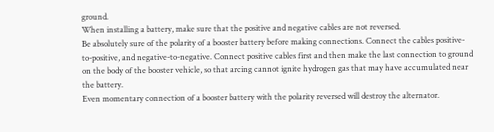ground.
When installing a battery, make sure that the positive and negative cables are not reversed.
Be absolutely sure of the polarity of a booster battery before making connections. Connect the cables positive-to-positive, and negative-to-negative. Connect positive cables first and then make the last connection to ground on the body of the booster vehicle, so that arcing cannot ignite hydrogen gas that may have accumulated near the battery.
Even momentary connection of a booster battery with the polarity reversed will destroy the alternator.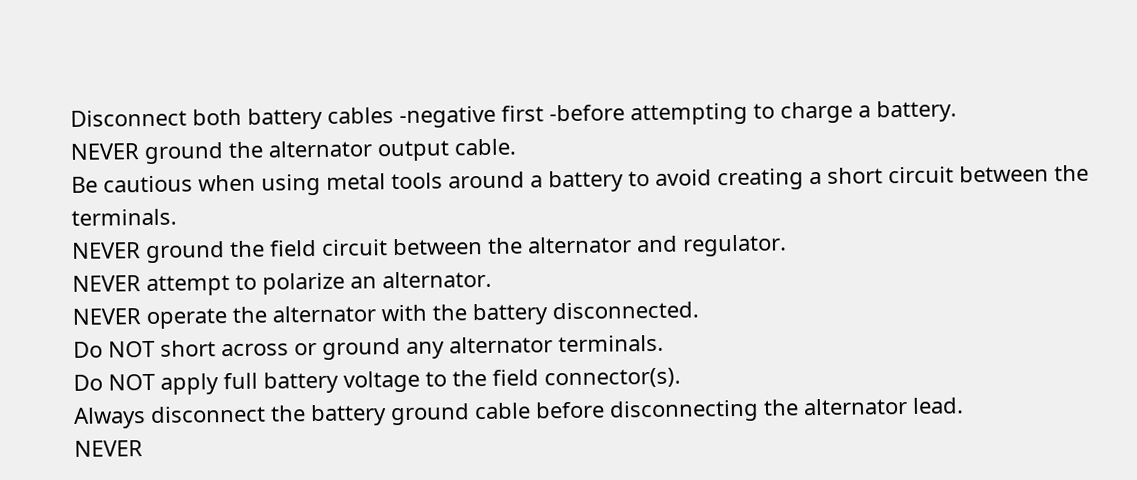Disconnect both battery cables -negative first -before attempting to charge a battery.
NEVER ground the alternator output cable.
Be cautious when using metal tools around a battery to avoid creating a short circuit between the terminals.
NEVER ground the field circuit between the alternator and regulator.
NEVER attempt to polarize an alternator.
NEVER operate the alternator with the battery disconnected.
Do NOT short across or ground any alternator terminals.
Do NOT apply full battery voltage to the field connector(s).
Always disconnect the battery ground cable before disconnecting the alternator lead.
NEVER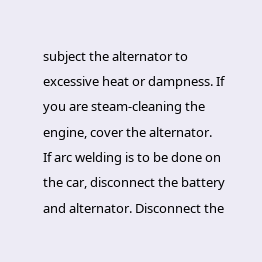subject the alternator to excessive heat or dampness. If you are steam-cleaning the engine, cover the alternator.
If arc welding is to be done on the car, disconnect the battery and alternator. Disconnect the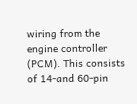wiring from the engine controller (PCM). This consists of 14-and 60-pin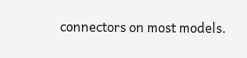connectors on most models.